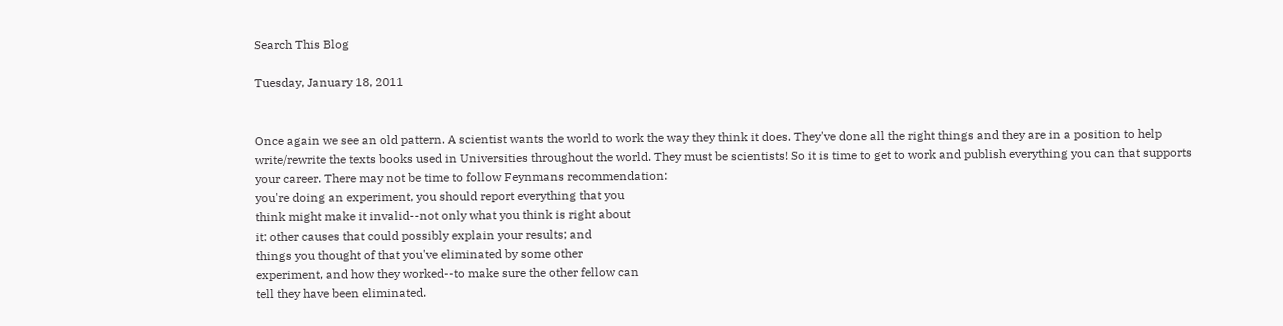Search This Blog

Tuesday, January 18, 2011


Once again we see an old pattern. A scientist wants the world to work the way they think it does. They've done all the right things and they are in a position to help write/rewrite the texts books used in Universities throughout the world. They must be scientists! So it is time to get to work and publish everything you can that supports your career. There may not be time to follow Feynmans recommendation:
you're doing an experiment, you should report everything that you
think might make it invalid--not only what you think is right about
it: other causes that could possibly explain your results; and
things you thought of that you've eliminated by some other
experiment, and how they worked--to make sure the other fellow can
tell they have been eliminated.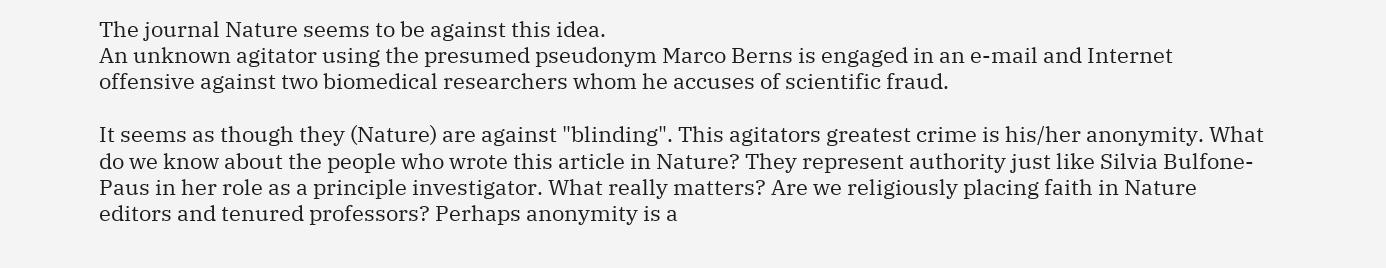The journal Nature seems to be against this idea.
An unknown agitator using the presumed pseudonym Marco Berns is engaged in an e-mail and Internet offensive against two biomedical researchers whom he accuses of scientific fraud.

It seems as though they (Nature) are against "blinding". This agitators greatest crime is his/her anonymity. What do we know about the people who wrote this article in Nature? They represent authority just like Silvia Bulfone-Paus in her role as a principle investigator. What really matters? Are we religiously placing faith in Nature editors and tenured professors? Perhaps anonymity is a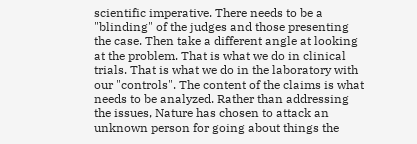scientific imperative. There needs to be a "blinding" of the judges and those presenting the case. Then take a different angle at looking at the problem. That is what we do in clinical trials. That is what we do in the laboratory with our "controls". The content of the claims is what needs to be analyzed. Rather than addressing the issues, Nature has chosen to attack an unknown person for going about things the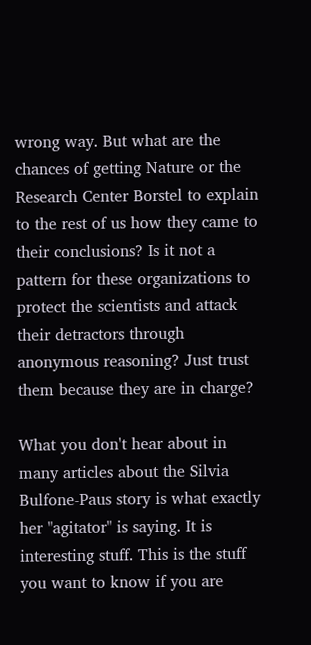wrong way. But what are the chances of getting Nature or the Research Center Borstel to explain to the rest of us how they came to their conclusions? Is it not a pattern for these organizations to protect the scientists and attack their detractors through anonymous reasoning? Just trust them because they are in charge?

What you don't hear about in many articles about the Silvia Bulfone-Paus story is what exactly her "agitator" is saying. It is interesting stuff. This is the stuff you want to know if you are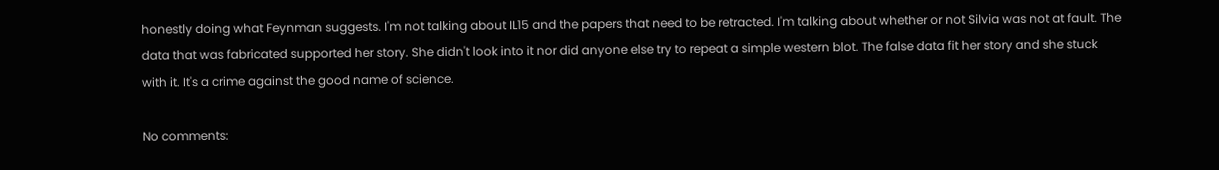honestly doing what Feynman suggests. I'm not talking about IL15 and the papers that need to be retracted. I'm talking about whether or not Silvia was not at fault. The data that was fabricated supported her story. She didn't look into it nor did anyone else try to repeat a simple western blot. The false data fit her story and she stuck with it. It's a crime against the good name of science.

No comments: